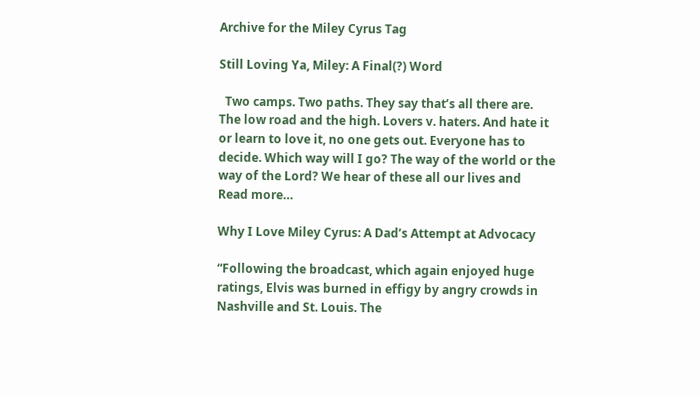Archive for the Miley Cyrus Tag

Still Loving Ya, Miley: A Final(?) Word

  Two camps. Two paths. They say that’s all there are. The low road and the high. Lovers v. haters. And hate it or learn to love it, no one gets out. Everyone has to decide. Which way will I go? The way of the world or the way of the Lord? We hear of these all our lives and
Read more…

Why I Love Miley Cyrus: A Dad’s Attempt at Advocacy

“Following the broadcast, which again enjoyed huge ratings, Elvis was burned in effigy by angry crowds in Nashville and St. Louis. The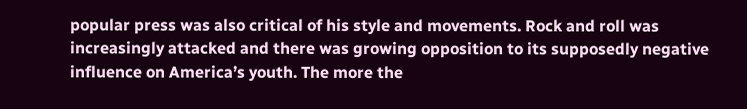popular press was also critical of his style and movements. Rock and roll was increasingly attacked and there was growing opposition to its supposedly negative influence on America’s youth. The more the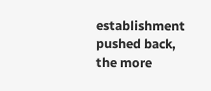establishment pushed back, the more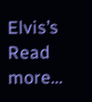Elvis’s
Read more…